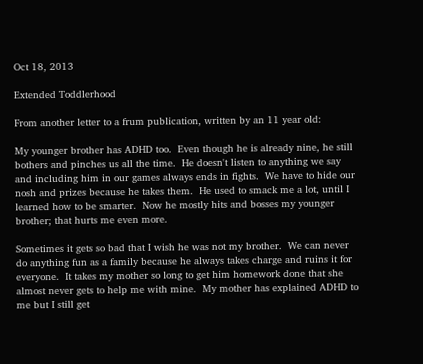Oct 18, 2013

Extended Toddlerhood

From another letter to a frum publication, written by an 11 year old:

My younger brother has ADHD too.  Even though he is already nine, he still bothers and pinches us all the time.  He doesn't listen to anything we say and including him in our games always ends in fights.  We have to hide our nosh and prizes because he takes them.  He used to smack me a lot, until I learned how to be smarter.  Now he mostly hits and bosses my younger brother; that hurts me even more.

Sometimes it gets so bad that I wish he was not my brother.  We can never do anything fun as a family because he always takes charge and ruins it for everyone.  It takes my mother so long to get him homework done that she almost never gets to help me with mine.  My mother has explained ADHD to me but I still get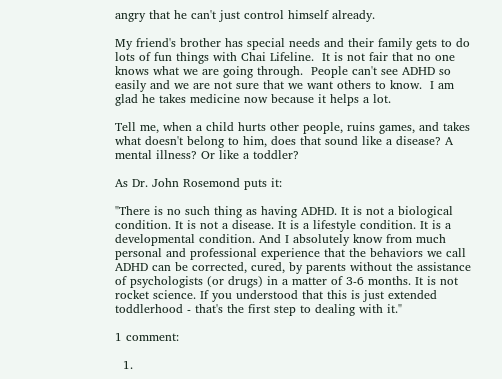angry that he can't just control himself already.

My friend's brother has special needs and their family gets to do lots of fun things with Chai Lifeline.  It is not fair that no one knows what we are going through.  People can't see ADHD so easily and we are not sure that we want others to know.  I am glad he takes medicine now because it helps a lot.

Tell me, when a child hurts other people, ruins games, and takes what doesn't belong to him, does that sound like a disease? A mental illness? Or like a toddler?

As Dr. John Rosemond puts it:

"There is no such thing as having ADHD. It is not a biological condition. It is not a disease. It is a lifestyle condition. It is a developmental condition. And I absolutely know from much personal and professional experience that the behaviors we call ADHD can be corrected, cured, by parents without the assistance of psychologists (or drugs) in a matter of 3-6 months. It is not rocket science. If you understood that this is just extended toddlerhood - that's the first step to dealing with it."

1 comment:

  1.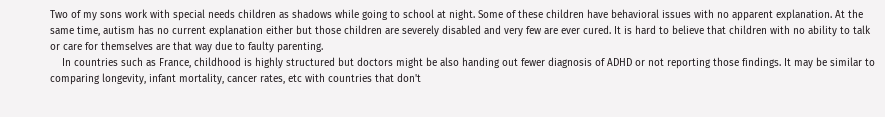Two of my sons work with special needs children as shadows while going to school at night. Some of these children have behavioral issues with no apparent explanation. At the same time, autism has no current explanation either but those children are severely disabled and very few are ever cured. It is hard to believe that children with no ability to talk or care for themselves are that way due to faulty parenting.
    In countries such as France, childhood is highly structured but doctors might be also handing out fewer diagnosis of ADHD or not reporting those findings. It may be similar to comparing longevity, infant mortality, cancer rates, etc with countries that don't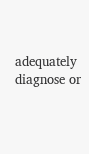adequately diagnose or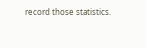record those statistics.